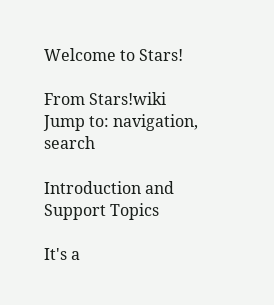Welcome to Stars!

From Stars!wiki
Jump to: navigation, search

Introduction and Support Topics

It's a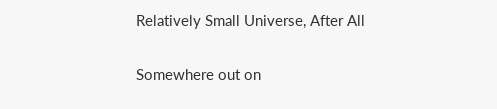Relatively Small Universe, After All

Somewhere out on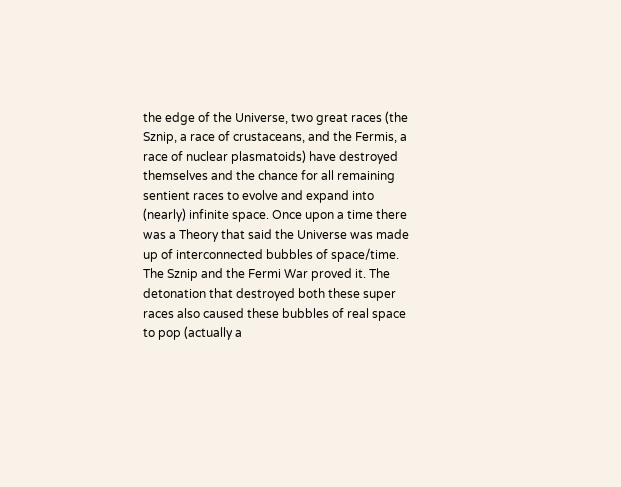the edge of the Universe, two great races (the Sznip, a race of crustaceans, and the Fermis, a race of nuclear plasmatoids) have destroyed themselves and the chance for all remaining sentient races to evolve and expand into (nearly) infinite space. Once upon a time there was a Theory that said the Universe was made up of interconnected bubbles of space/time. The Sznip and the Fermi War proved it. The detonation that destroyed both these super races also caused these bubbles of real space to pop (actually a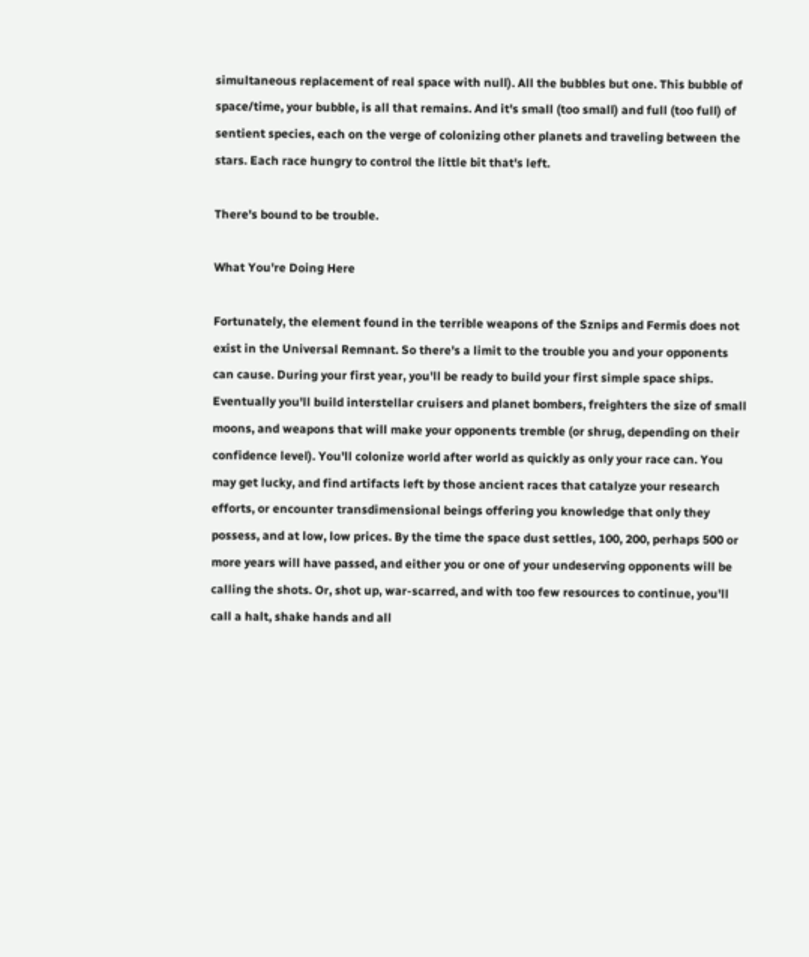simultaneous replacement of real space with null). All the bubbles but one. This bubble of space/time, your bubble, is all that remains. And it's small (too small) and full (too full) of sentient species, each on the verge of colonizing other planets and traveling between the stars. Each race hungry to control the little bit that's left.

There's bound to be trouble.

What You're Doing Here

Fortunately, the element found in the terrible weapons of the Sznips and Fermis does not exist in the Universal Remnant. So there's a limit to the trouble you and your opponents can cause. During your first year, you'll be ready to build your first simple space ships. Eventually you'll build interstellar cruisers and planet bombers, freighters the size of small moons, and weapons that will make your opponents tremble (or shrug, depending on their confidence level). You'll colonize world after world as quickly as only your race can. You may get lucky, and find artifacts left by those ancient races that catalyze your research efforts, or encounter transdimensional beings offering you knowledge that only they possess, and at low, low prices. By the time the space dust settles, 100, 200, perhaps 500 or more years will have passed, and either you or one of your undeserving opponents will be calling the shots. Or, shot up, war-scarred, and with too few resources to continue, you'll call a halt, shake hands and all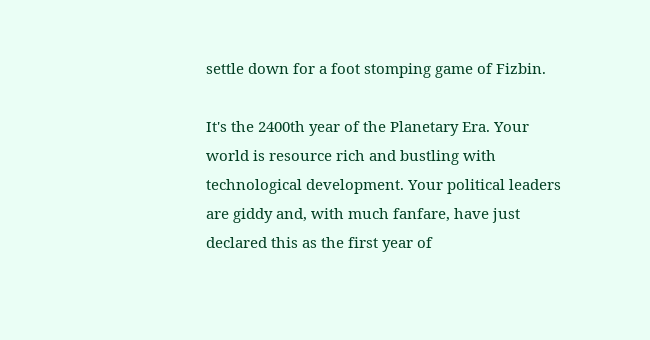settle down for a foot stomping game of Fizbin.

It's the 2400th year of the Planetary Era. Your world is resource rich and bustling with technological development. Your political leaders are giddy and, with much fanfare, have just declared this as the first year of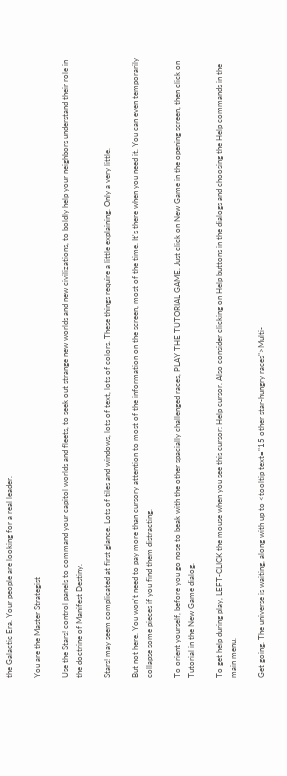the Galactic Era. Your people are looking for a real leader.

You are the Master Strategist

Use the Stars! control panels to command your capitol worlds and fleets, to seek out strange new worlds and new civilizations, to boldly help your neighbors understand their role in the doctrine of Manifest Destiny.

Stars! may seem complicated at first glance. Lots of tiles and windows, lots of text, lots of colors. These things require a little explaining. Only a very little.

But not here. You won't need to pay more than cursory attention to most of the information on the screen, most of the time. It's there when you need it. You can even temporarily collapse some pieces if you find them distracting.

To orient yourself, before you go nose to beak with the other spacially challenged races, PLAY THE TUTORIAL GAME. Just click on New Game in the opening screen, then click on Tutorial in the New Game dialog.

To get help during play, LEFT-CLICK the mouse when you see this cursor: Help cursor. Also consider clicking on Help buttons in the dialogs and choosing the Help commands in the main menu.

Get going. The universe is waiting, along with up to <tooltip text="15 other star-hungry races">Multi-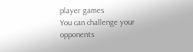player games
You can challenge your opponents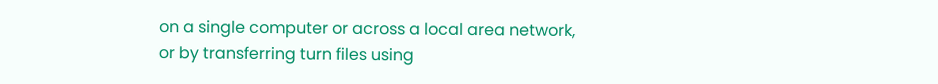on a single computer or across a local area network, or by transferring turn files using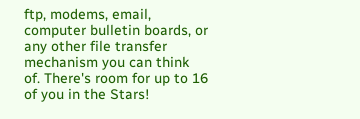ftp, modems, email, computer bulletin boards, or any other file transfer mechanism you can think of. There's room for up to 16 of you in the Stars!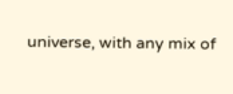universe, with any mix of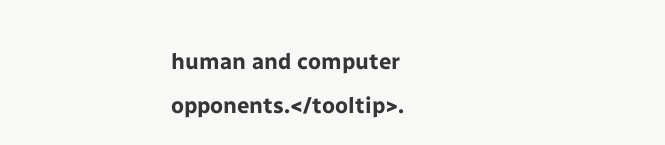human and computer opponents.</tooltip>.